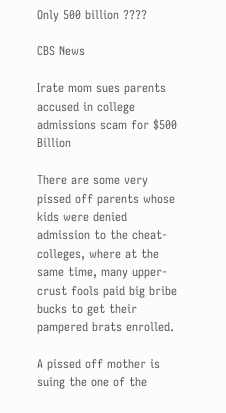Only 500 billion ????

CBS News

Irate mom sues parents accused in college admissions scam for $500 Billion

There are some very pissed off parents whose kids were denied admission to the cheat-colleges, where at the same time, many upper-crust fools paid big bribe bucks to get their pampered brats enrolled.

A pissed off mother is suing the one of the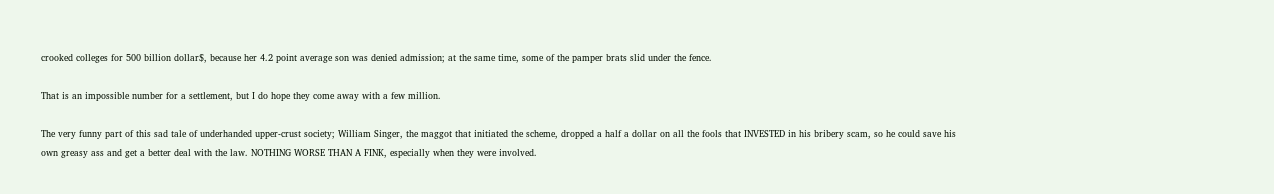crooked colleges for 500 billion dollar$, because her 4.2 point average son was denied admission; at the same time, some of the pamper brats slid under the fence.

That is an impossible number for a settlement, but I do hope they come away with a few million.

The very funny part of this sad tale of underhanded upper-crust society; William Singer, the maggot that initiated the scheme, dropped a half a dollar on all the fools that INVESTED in his bribery scam, so he could save his own greasy ass and get a better deal with the law. NOTHING WORSE THAN A FINK, especially when they were involved.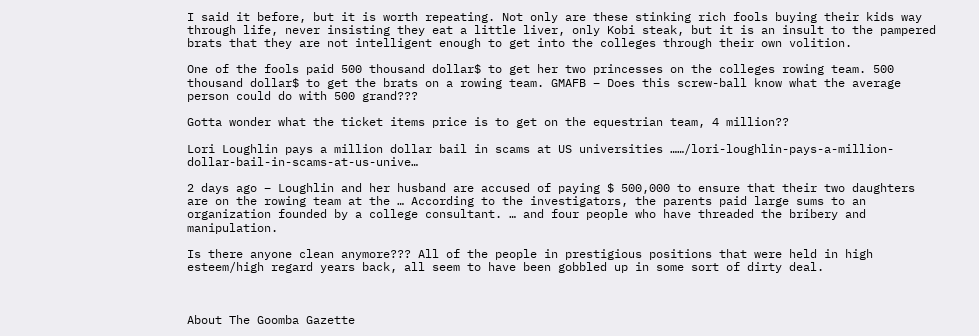I said it before, but it is worth repeating. Not only are these stinking rich fools buying their kids way through life, never insisting they eat a little liver, only Kobi steak, but it is an insult to the pampered brats that they are not intelligent enough to get into the colleges through their own volition.

One of the fools paid 500 thousand dollar$ to get her two princesses on the colleges rowing team. 500 thousand dollar$ to get the brats on a rowing team. GMAFB – Does this screw-ball know what the average person could do with 500 grand???

Gotta wonder what the ticket items price is to get on the equestrian team, 4 million??

Lori Loughlin pays a million dollar bail in scams at US universities ……/lori-loughlin-pays-a-million-dollar-bail-in-scams-at-us-unive…

2 days ago – Loughlin and her husband are accused of paying $ 500,000 to ensure that their two daughters are on the rowing team at the … According to the investigators, the parents paid large sums to an organization founded by a college consultant. … and four people who have threaded the bribery and manipulation.

Is there anyone clean anymore??? All of the people in prestigious positions that were held in high esteem/high regard years back, all seem to have been gobbled up in some sort of dirty deal.



About The Goomba Gazette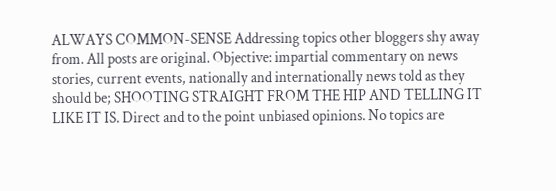ALWAYS COMMON-SENSE Addressing topics other bloggers shy away from. All posts are original. Objective: impartial commentary on news stories, current events, nationally and internationally news told as they should be; SHOOTING STRAIGHT FROM THE HIP AND TELLING IT LIKE IT IS. Direct and to the point unbiased opinions. No topics are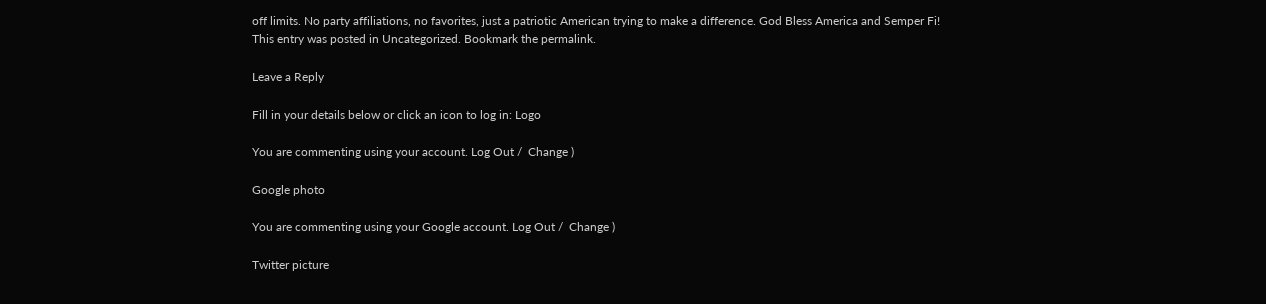off limits. No party affiliations, no favorites, just a patriotic American trying to make a difference. God Bless America and Semper Fi!
This entry was posted in Uncategorized. Bookmark the permalink.

Leave a Reply

Fill in your details below or click an icon to log in: Logo

You are commenting using your account. Log Out /  Change )

Google photo

You are commenting using your Google account. Log Out /  Change )

Twitter picture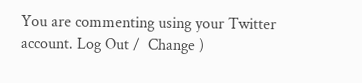You are commenting using your Twitter account. Log Out /  Change )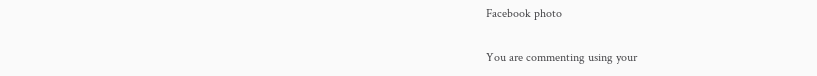Facebook photo

You are commenting using your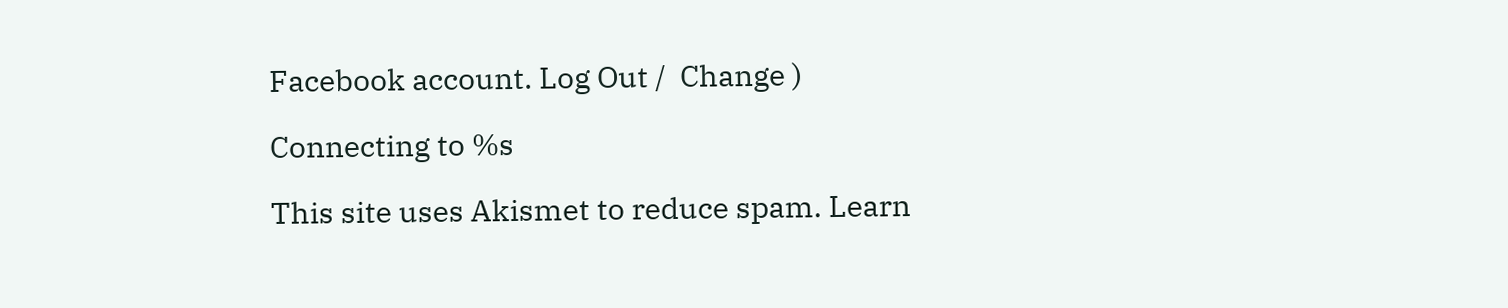Facebook account. Log Out /  Change )

Connecting to %s

This site uses Akismet to reduce spam. Learn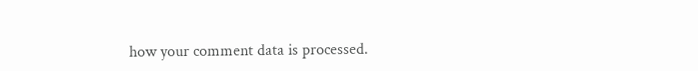how your comment data is processed.